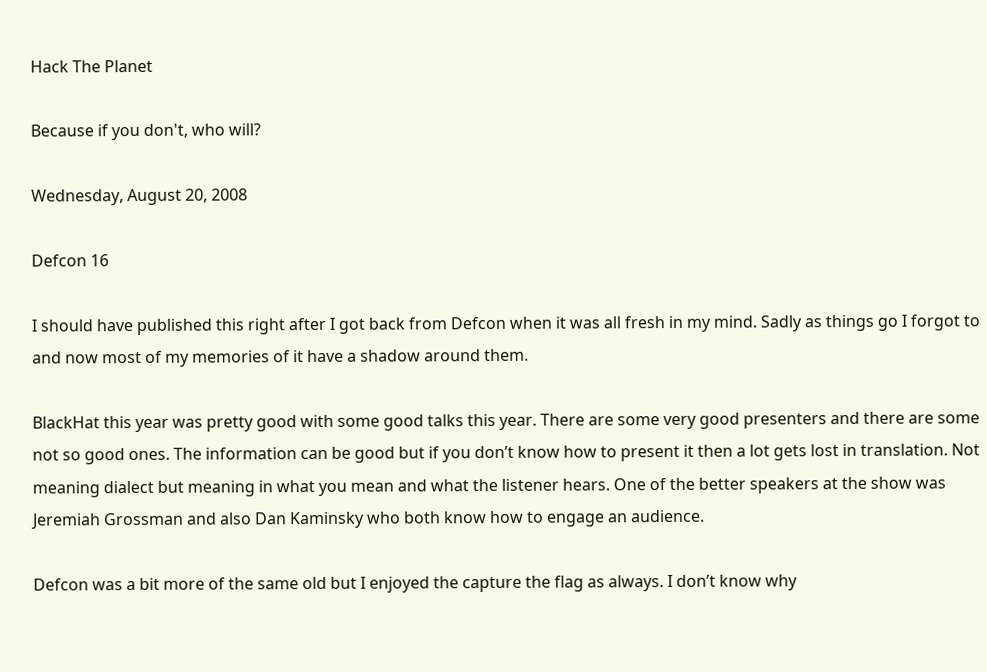Hack The Planet

Because if you don't, who will?

Wednesday, August 20, 2008

Defcon 16

I should have published this right after I got back from Defcon when it was all fresh in my mind. Sadly as things go I forgot to and now most of my memories of it have a shadow around them.

BlackHat this year was pretty good with some good talks this year. There are some very good presenters and there are some not so good ones. The information can be good but if you don’t know how to present it then a lot gets lost in translation. Not meaning dialect but meaning in what you mean and what the listener hears. One of the better speakers at the show was Jeremiah Grossman and also Dan Kaminsky who both know how to engage an audience.

Defcon was a bit more of the same old but I enjoyed the capture the flag as always. I don’t know why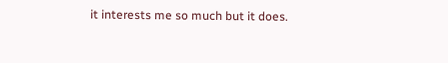it interests me so much but it does.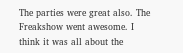The parties were great also. The Freakshow went awesome. I think it was all about the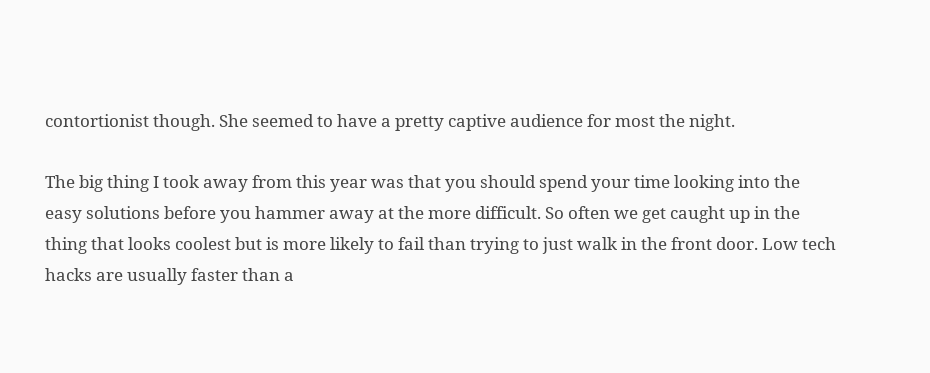contortionist though. She seemed to have a pretty captive audience for most the night.

The big thing I took away from this year was that you should spend your time looking into the easy solutions before you hammer away at the more difficult. So often we get caught up in the thing that looks coolest but is more likely to fail than trying to just walk in the front door. Low tech hacks are usually faster than a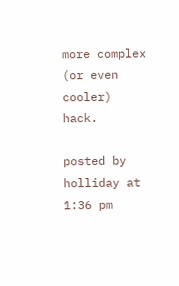more complex (or even cooler) hack.

posted by holliday at 1:36 pm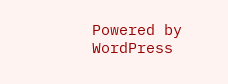Powered by WordPress